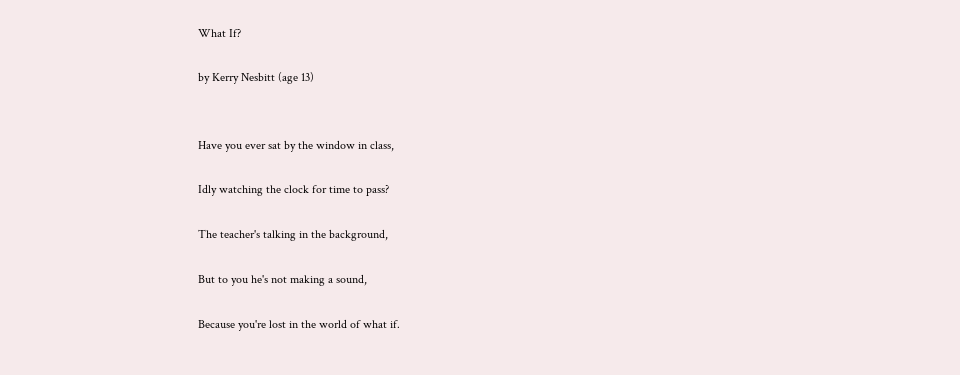What If?

by Kerry Nesbitt (age 13)


Have you ever sat by the window in class,

Idly watching the clock for time to pass?

The teacher's talking in the background,

But to you he's not making a sound,

Because you're lost in the world of what if.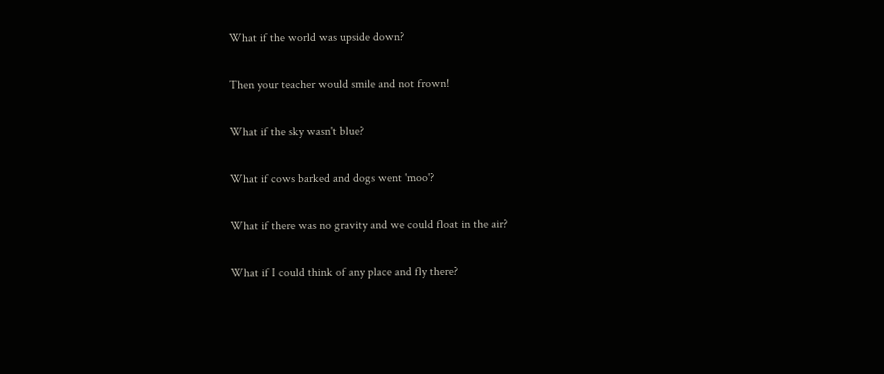What if the world was upside down?

Then your teacher would smile and not frown!

What if the sky wasn't blue?

What if cows barked and dogs went 'moo'?

What if there was no gravity and we could float in the air?

What if I could think of any place and fly there?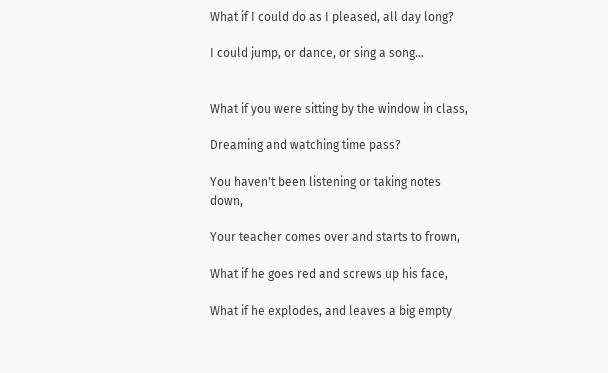What if I could do as I pleased, all day long?

I could jump, or dance, or sing a song...


What if you were sitting by the window in class,

Dreaming and watching time pass?

You haven't been listening or taking notes down,

Your teacher comes over and starts to frown,

What if he goes red and screws up his face,

What if he explodes, and leaves a big empty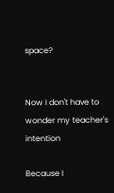space?


Now I don't have to wonder my teacher's intention

Because I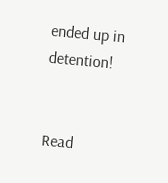ended up in detention!


Read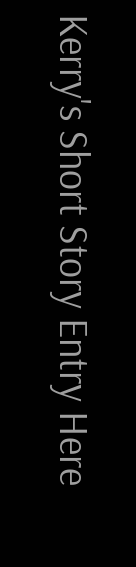Kerry's Short Story Entry Here